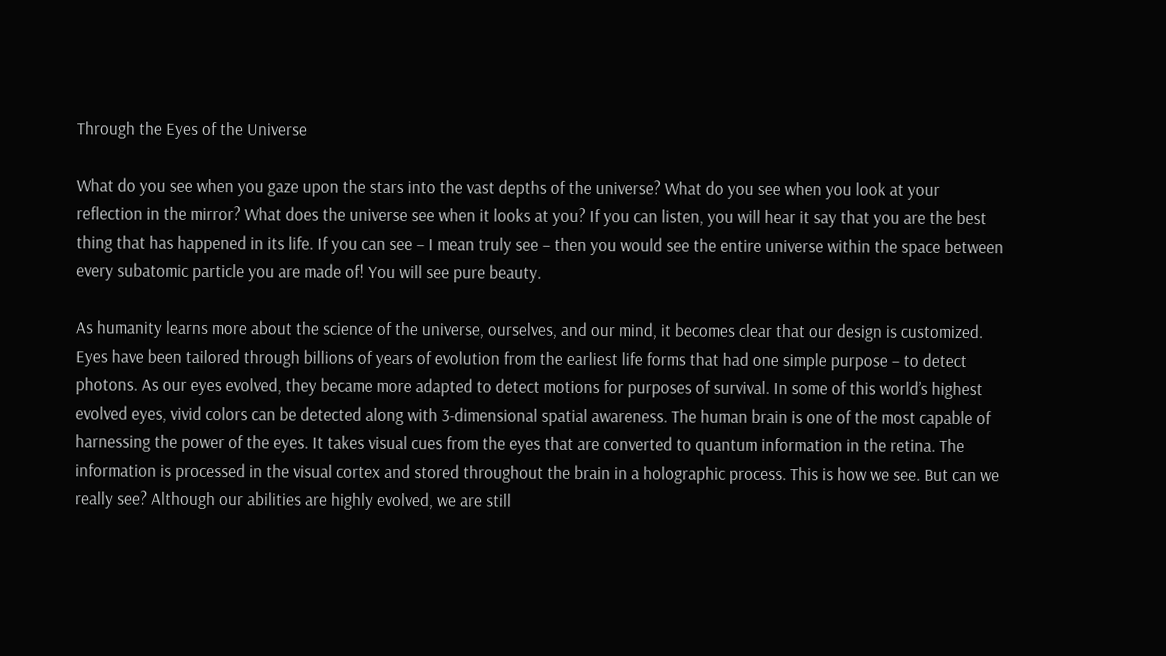Through the Eyes of the Universe

What do you see when you gaze upon the stars into the vast depths of the universe? What do you see when you look at your reflection in the mirror? What does the universe see when it looks at you? If you can listen, you will hear it say that you are the best thing that has happened in its life. If you can see – I mean truly see – then you would see the entire universe within the space between every subatomic particle you are made of! You will see pure beauty.

As humanity learns more about the science of the universe, ourselves, and our mind, it becomes clear that our design is customized. Eyes have been tailored through billions of years of evolution from the earliest life forms that had one simple purpose – to detect photons. As our eyes evolved, they became more adapted to detect motions for purposes of survival. In some of this world’s highest evolved eyes, vivid colors can be detected along with 3-dimensional spatial awareness. The human brain is one of the most capable of harnessing the power of the eyes. It takes visual cues from the eyes that are converted to quantum information in the retina. The information is processed in the visual cortex and stored throughout the brain in a holographic process. This is how we see. But can we really see? Although our abilities are highly evolved, we are still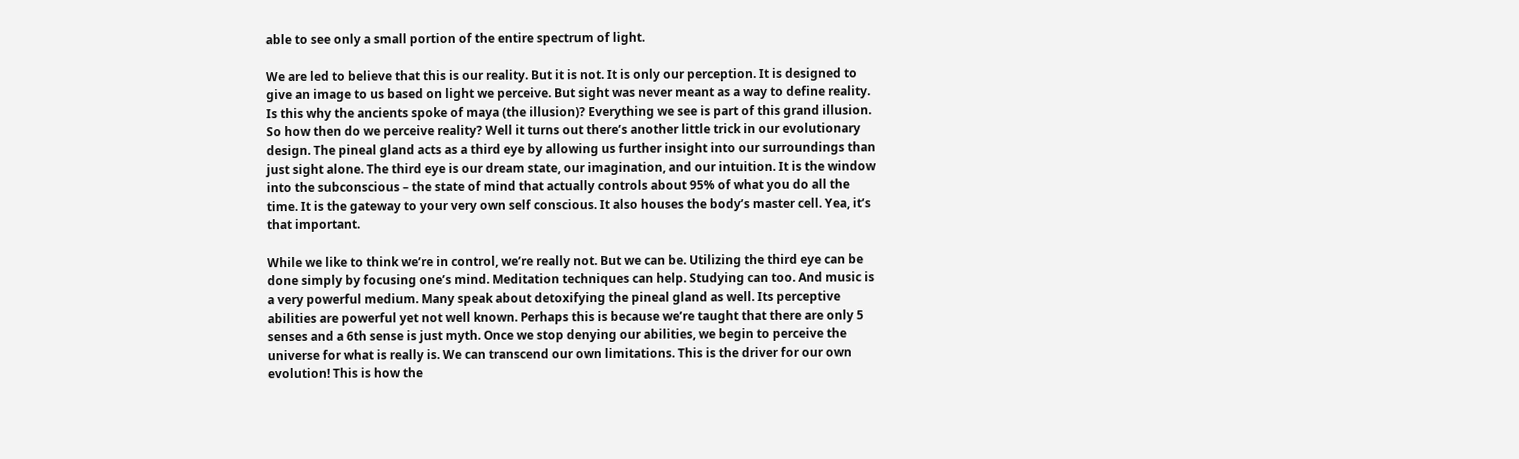able to see only a small portion of the entire spectrum of light.

We are led to believe that this is our reality. But it is not. It is only our perception. It is designed to give an image to us based on light we perceive. But sight was never meant as a way to define reality. Is this why the ancients spoke of maya (the illusion)? Everything we see is part of this grand illusion. So how then do we perceive reality? Well it turns out there’s another little trick in our evolutionary design. The pineal gland acts as a third eye by allowing us further insight into our surroundings than just sight alone. The third eye is our dream state, our imagination, and our intuition. It is the window into the subconscious – the state of mind that actually controls about 95% of what you do all the time. It is the gateway to your very own self conscious. It also houses the body’s master cell. Yea, it’s that important.

While we like to think we’re in control, we’re really not. But we can be. Utilizing the third eye can be done simply by focusing one’s mind. Meditation techniques can help. Studying can too. And music is a very powerful medium. Many speak about detoxifying the pineal gland as well. Its perceptive abilities are powerful yet not well known. Perhaps this is because we’re taught that there are only 5 senses and a 6th sense is just myth. Once we stop denying our abilities, we begin to perceive the universe for what is really is. We can transcend our own limitations. This is the driver for our own evolution! This is how the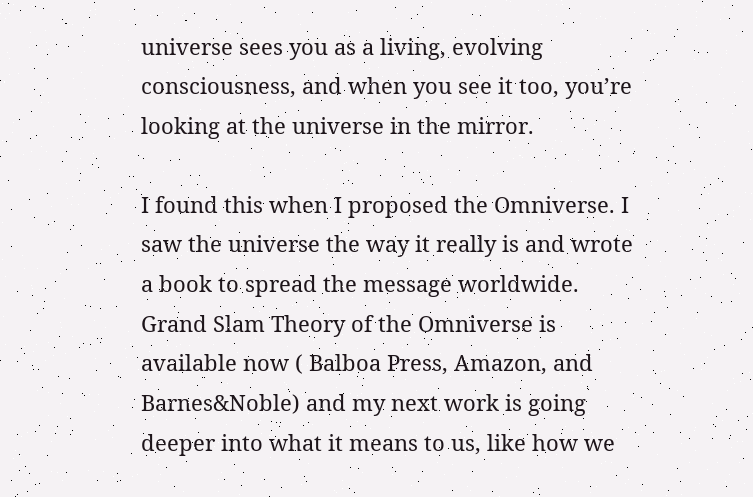universe sees you as a living, evolving consciousness, and when you see it too, you’re looking at the universe in the mirror.

I found this when I proposed the Omniverse. I saw the universe the way it really is and wrote a book to spread the message worldwide. Grand Slam Theory of the Omniverse is available now ( Balboa Press, Amazon, and Barnes&Noble) and my next work is going deeper into what it means to us, like how we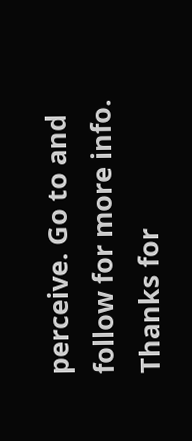perceive. Go to and follow for more info. Thanks for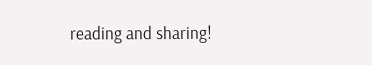reading and sharing!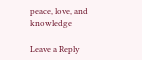peace, love, and knowledge

Leave a Reply